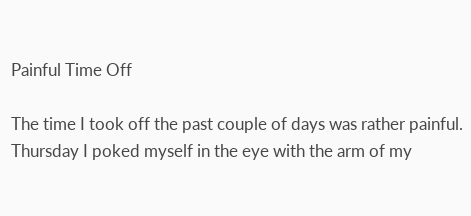Painful Time Off

The time I took off the past couple of days was rather painful. Thursday I poked myself in the eye with the arm of my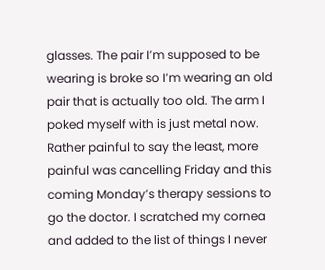glasses. The pair I’m supposed to be wearing is broke so I’m wearing an old pair that is actually too old. The arm I poked myself with is just metal now. Rather painful to say the least, more painful was cancelling Friday and this coming Monday’s therapy sessions to go the doctor. I scratched my cornea and added to the list of things I never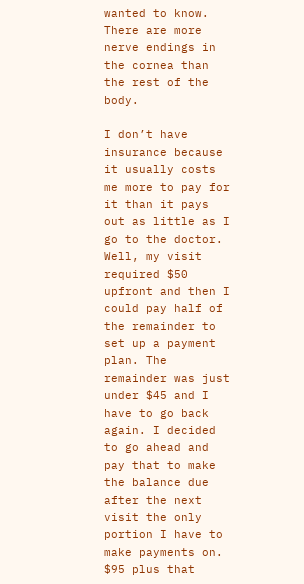wanted to know. There are more nerve endings in the cornea than the rest of the body.

I don’t have insurance because it usually costs me more to pay for it than it pays out as little as I go to the doctor. Well, my visit required $50 upfront and then I could pay half of the remainder to set up a payment plan. The remainder was just under $45 and I have to go back again. I decided to go ahead and pay that to make the balance due after the next visit the only portion I have to make payments on. $95 plus that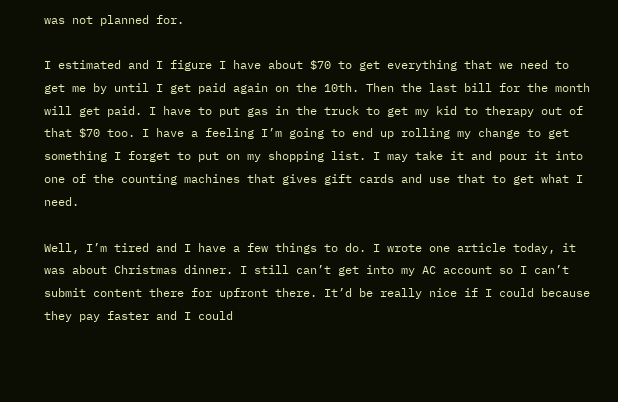was not planned for.

I estimated and I figure I have about $70 to get everything that we need to get me by until I get paid again on the 10th. Then the last bill for the month will get paid. I have to put gas in the truck to get my kid to therapy out of that $70 too. I have a feeling I’m going to end up rolling my change to get something I forget to put on my shopping list. I may take it and pour it into one of the counting machines that gives gift cards and use that to get what I need.

Well, I’m tired and I have a few things to do. I wrote one article today, it was about Christmas dinner. I still can’t get into my AC account so I can’t submit content there for upfront there. It’d be really nice if I could because they pay faster and I could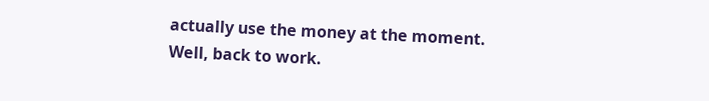actually use the money at the moment. Well, back to work.